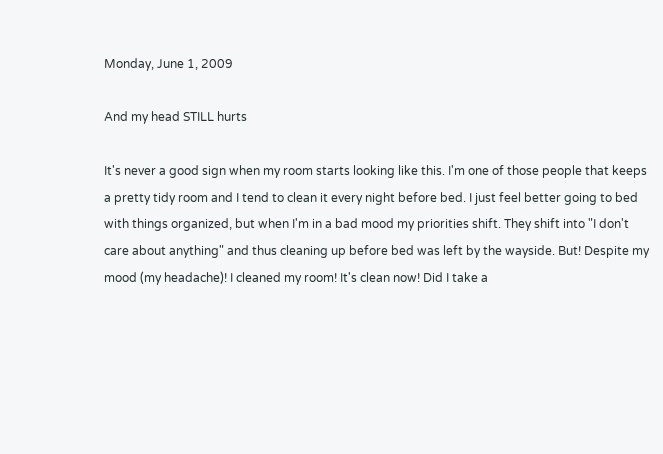Monday, June 1, 2009

And my head STILL hurts

It's never a good sign when my room starts looking like this. I'm one of those people that keeps a pretty tidy room and I tend to clean it every night before bed. I just feel better going to bed with things organized, but when I'm in a bad mood my priorities shift. They shift into "I don't care about anything" and thus cleaning up before bed was left by the wayside. But! Despite my mood (my headache)! I cleaned my room! It's clean now! Did I take a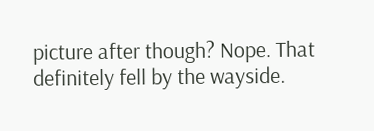picture after though? Nope. That definitely fell by the wayside.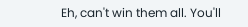Eh, can't win them all. You'll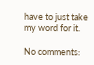have to just take my word for it.

No comments: